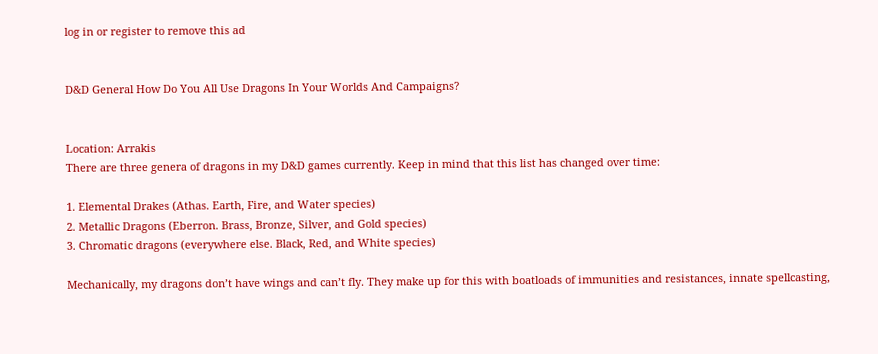log in or register to remove this ad


D&D General How Do You All Use Dragons In Your Worlds And Campaigns?


Location: Arrakis
There are three genera of dragons in my D&D games currently. Keep in mind that this list has changed over time:

1. Elemental Drakes (Athas. Earth, Fire, and Water species)
2. Metallic Dragons (Eberron. Brass, Bronze, Silver, and Gold species)
3. Chromatic dragons (everywhere else. Black, Red, and White species)

Mechanically, my dragons don’t have wings and can’t fly. They make up for this with boatloads of immunities and resistances, innate spellcasting,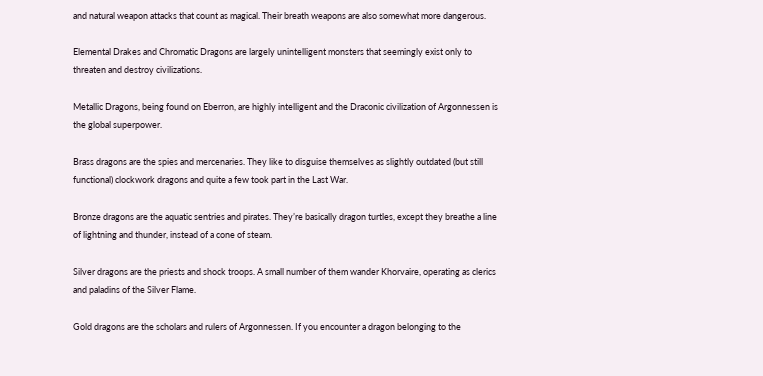and natural weapon attacks that count as magical. Their breath weapons are also somewhat more dangerous.

Elemental Drakes and Chromatic Dragons are largely unintelligent monsters that seemingly exist only to threaten and destroy civilizations.

Metallic Dragons, being found on Eberron, are highly intelligent and the Draconic civilization of Argonnessen is the global superpower.

Brass dragons are the spies and mercenaries. They like to disguise themselves as slightly outdated (but still functional) clockwork dragons and quite a few took part in the Last War.

Bronze dragons are the aquatic sentries and pirates. They’re basically dragon turtles, except they breathe a line of lightning and thunder, instead of a cone of steam.

Silver dragons are the priests and shock troops. A small number of them wander Khorvaire, operating as clerics and paladins of the Silver Flame.

Gold dragons are the scholars and rulers of Argonnessen. If you encounter a dragon belonging to the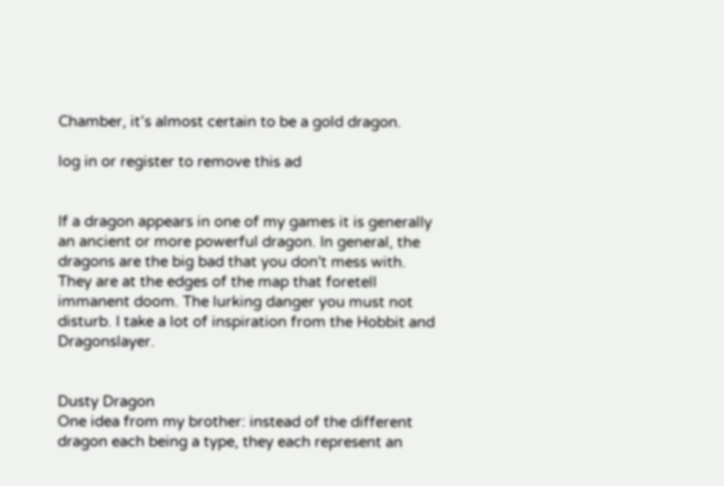Chamber, it’s almost certain to be a gold dragon.

log in or register to remove this ad


If a dragon appears in one of my games it is generally an ancient or more powerful dragon. In general, the dragons are the big bad that you don't mess with. They are at the edges of the map that foretell immanent doom. The lurking danger you must not disturb. I take a lot of inspiration from the Hobbit and Dragonslayer.


Dusty Dragon
One idea from my brother: instead of the different dragon each being a type, they each represent an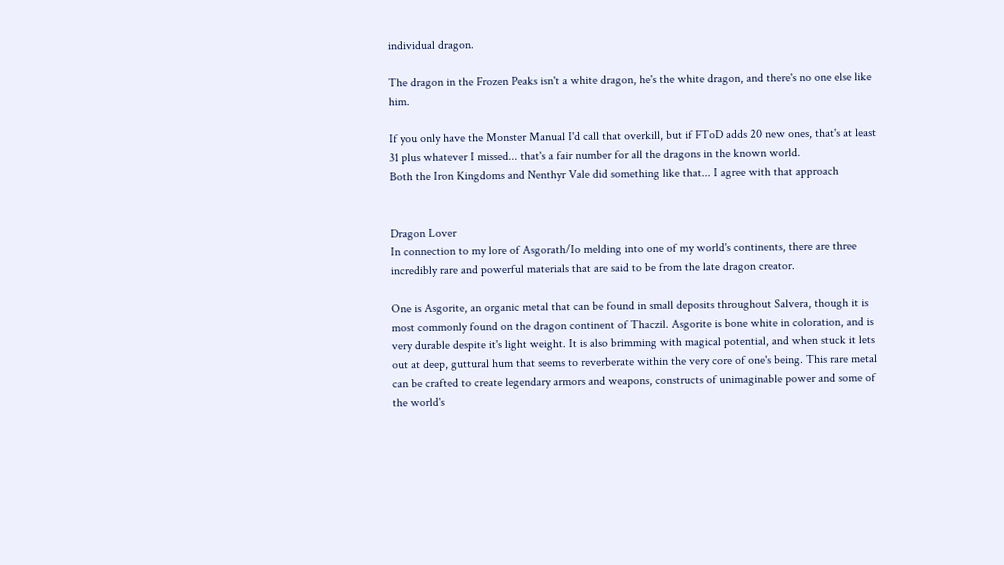individual dragon.

The dragon in the Frozen Peaks isn't a white dragon, he's the white dragon, and there's no one else like him.

If you only have the Monster Manual I'd call that overkill, but if FToD adds 20 new ones, that's at least 31 plus whatever I missed... that's a fair number for all the dragons in the known world.
Both the Iron Kingdoms and Nenthyr Vale did something like that... I agree with that approach


Dragon Lover
In connection to my lore of Asgorath/Io melding into one of my world's continents, there are three incredibly rare and powerful materials that are said to be from the late dragon creator.

One is Asgorite, an organic metal that can be found in small deposits throughout Salvera, though it is most commonly found on the dragon continent of Thaczil. Asgorite is bone white in coloration, and is very durable despite it's light weight. It is also brimming with magical potential, and when stuck it lets out at deep, guttural hum that seems to reverberate within the very core of one's being. This rare metal can be crafted to create legendary armors and weapons, constructs of unimaginable power and some of the world's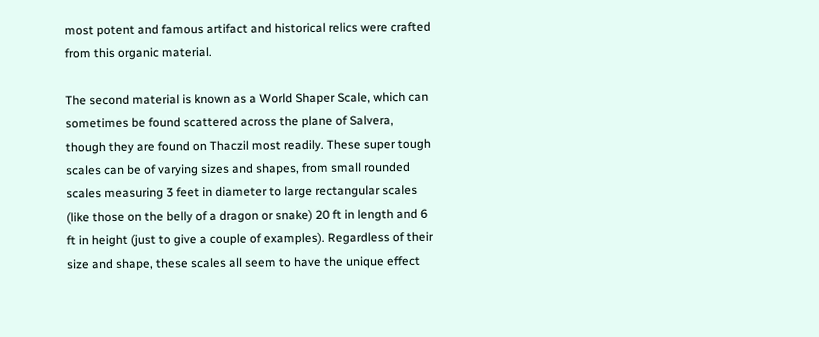most potent and famous artifact and historical relics were crafted from this organic material.

The second material is known as a World Shaper Scale, which can sometimes be found scattered across the plane of Salvera, though they are found on Thaczil most readily. These super tough scales can be of varying sizes and shapes, from small rounded scales measuring 3 feet in diameter to large rectangular scales (like those on the belly of a dragon or snake) 20 ft in length and 6 ft in height (just to give a couple of examples). Regardless of their size and shape, these scales all seem to have the unique effect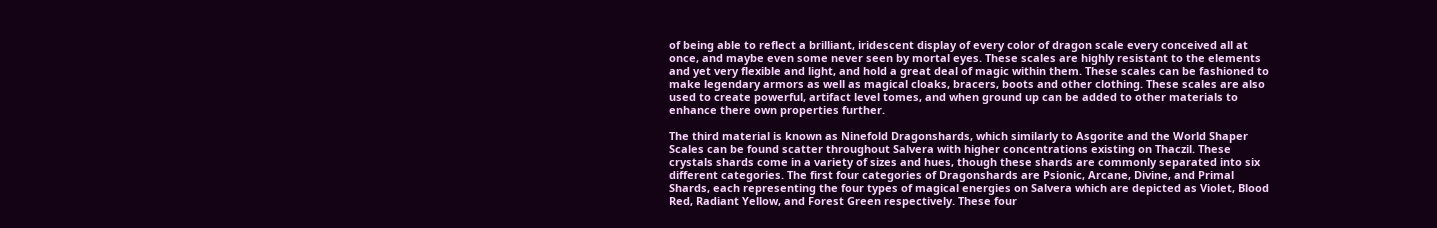of being able to reflect a brilliant, iridescent display of every color of dragon scale every conceived all at once, and maybe even some never seen by mortal eyes. These scales are highly resistant to the elements and yet very flexible and light, and hold a great deal of magic within them. These scales can be fashioned to make legendary armors as well as magical cloaks, bracers, boots and other clothing. These scales are also used to create powerful, artifact level tomes, and when ground up can be added to other materials to enhance there own properties further.

The third material is known as Ninefold Dragonshards, which similarly to Asgorite and the World Shaper Scales can be found scatter throughout Salvera with higher concentrations existing on Thaczil. These crystals shards come in a variety of sizes and hues, though these shards are commonly separated into six different categories. The first four categories of Dragonshards are Psionic, Arcane, Divine, and Primal Shards, each representing the four types of magical energies on Salvera which are depicted as Violet, Blood Red, Radiant Yellow, and Forest Green respectively. These four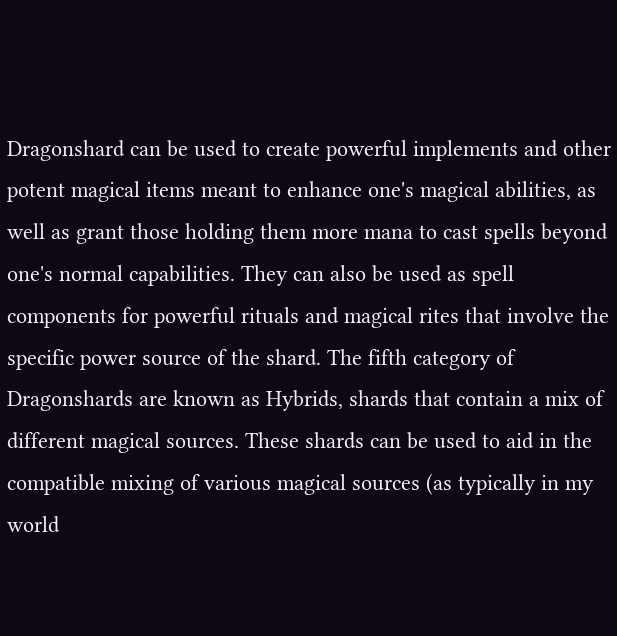Dragonshard can be used to create powerful implements and other potent magical items meant to enhance one's magical abilities, as well as grant those holding them more mana to cast spells beyond one's normal capabilities. They can also be used as spell components for powerful rituals and magical rites that involve the specific power source of the shard. The fifth category of Dragonshards are known as Hybrids, shards that contain a mix of different magical sources. These shards can be used to aid in the compatible mixing of various magical sources (as typically in my world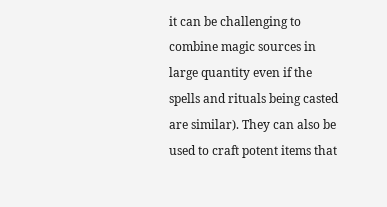it can be challenging to combine magic sources in large quantity even if the spells and rituals being casted are similar). They can also be used to craft potent items that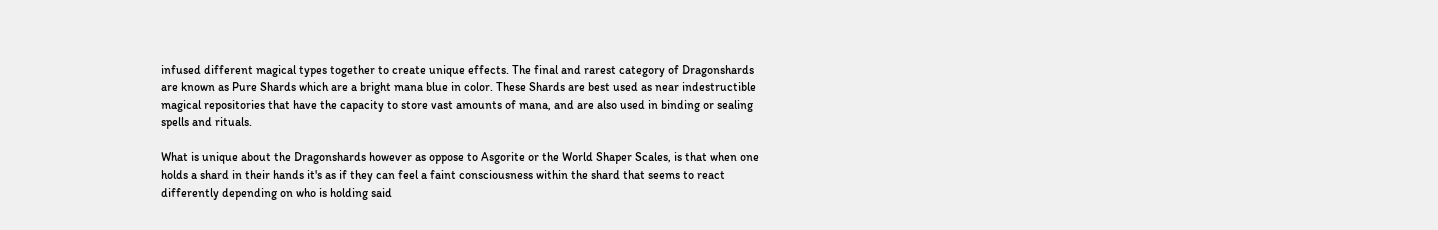infused different magical types together to create unique effects. The final and rarest category of Dragonshards are known as Pure Shards which are a bright mana blue in color. These Shards are best used as near indestructible magical repositories that have the capacity to store vast amounts of mana, and are also used in binding or sealing spells and rituals.

What is unique about the Dragonshards however as oppose to Asgorite or the World Shaper Scales, is that when one holds a shard in their hands it's as if they can feel a faint consciousness within the shard that seems to react differently depending on who is holding said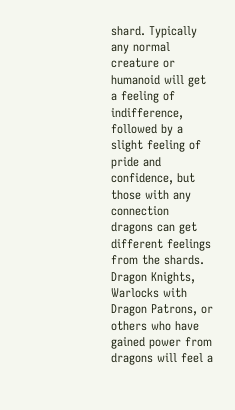shard. Typically any normal creature or humanoid will get a feeling of indifference, followed by a slight feeling of pride and confidence, but those with any connection dragons can get different feelings from the shards. Dragon Knights, Warlocks with Dragon Patrons, or others who have gained power from dragons will feel a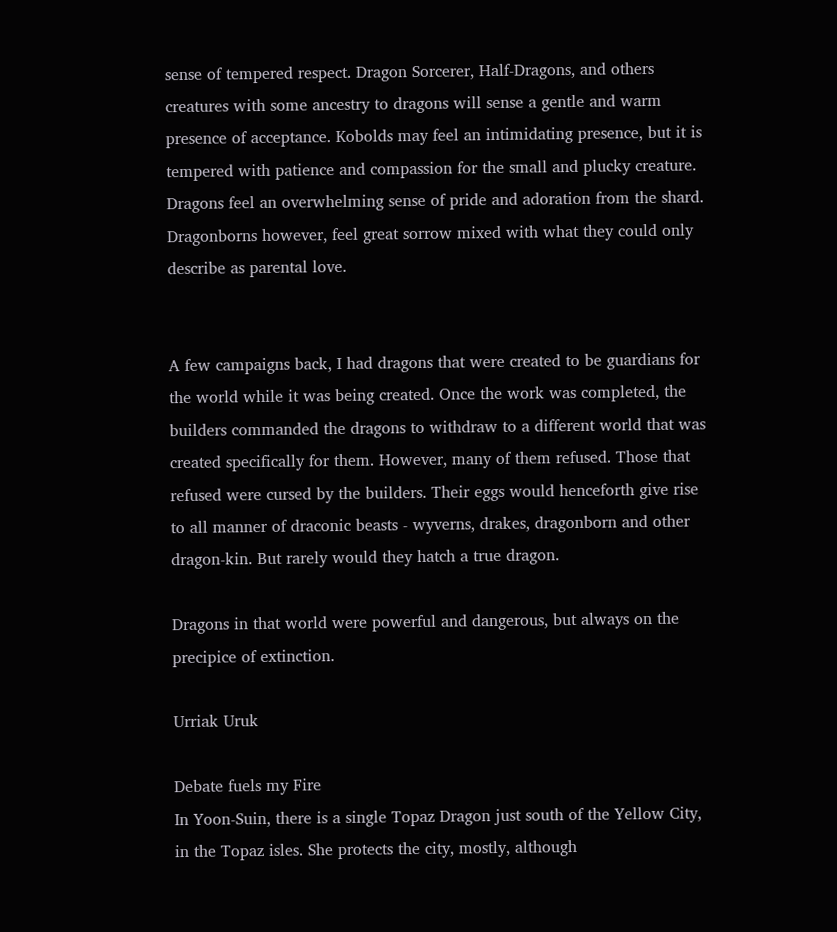sense of tempered respect. Dragon Sorcerer, Half-Dragons, and others creatures with some ancestry to dragons will sense a gentle and warm presence of acceptance. Kobolds may feel an intimidating presence, but it is tempered with patience and compassion for the small and plucky creature. Dragons feel an overwhelming sense of pride and adoration from the shard. Dragonborns however, feel great sorrow mixed with what they could only describe as parental love.


A few campaigns back, I had dragons that were created to be guardians for the world while it was being created. Once the work was completed, the builders commanded the dragons to withdraw to a different world that was created specifically for them. However, many of them refused. Those that refused were cursed by the builders. Their eggs would henceforth give rise to all manner of draconic beasts - wyverns, drakes, dragonborn and other dragon-kin. But rarely would they hatch a true dragon.

Dragons in that world were powerful and dangerous, but always on the precipice of extinction.

Urriak Uruk

Debate fuels my Fire
In Yoon-Suin, there is a single Topaz Dragon just south of the Yellow City, in the Topaz isles. She protects the city, mostly, although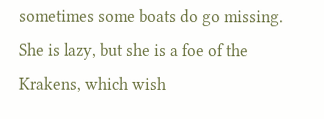sometimes some boats do go missing. She is lazy, but she is a foe of the Krakens, which wish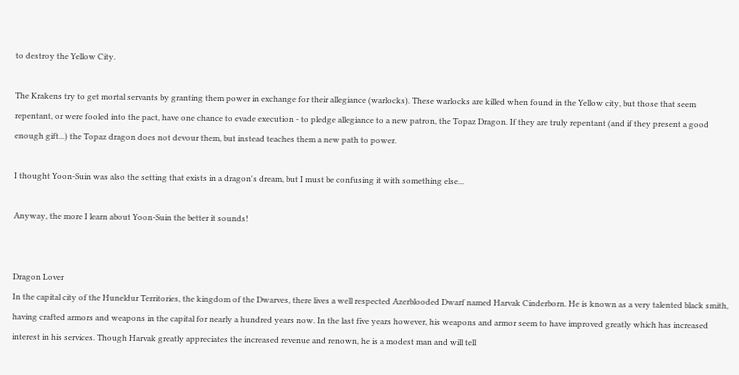to destroy the Yellow City.

The Krakens try to get mortal servants by granting them power in exchange for their allegiance (warlocks). These warlocks are killed when found in the Yellow city, but those that seem repentant, or were fooled into the pact, have one chance to evade execution - to pledge allegiance to a new patron, the Topaz Dragon. If they are truly repentant (and if they present a good enough gift...) the Topaz dragon does not devour them, but instead teaches them a new path to power.

I thought Yoon-Suin was also the setting that exists in a dragon's dream, but I must be confusing it with something else...

Anyway, the more I learn about Yoon-Suin the better it sounds!


Dragon Lover
In the capital city of the Huneldur Territories, the kingdom of the Dwarves, there lives a well respected Azerblooded Dwarf named Harvak Cinderborn. He is known as a very talented black smith, having crafted armors and weapons in the capital for nearly a hundred years now. In the last five years however, his weapons and armor seem to have improved greatly which has increased interest in his services. Though Harvak greatly appreciates the increased revenue and renown, he is a modest man and will tell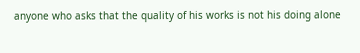anyone who asks that the quality of his works is not his doing alone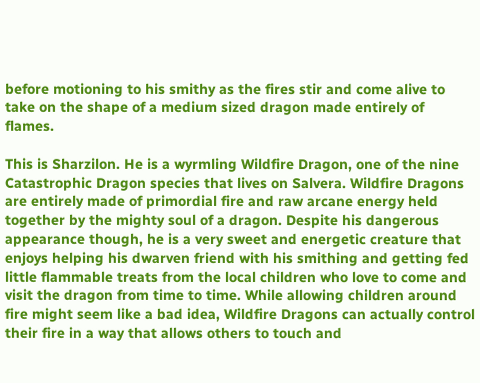before motioning to his smithy as the fires stir and come alive to take on the shape of a medium sized dragon made entirely of flames.

This is Sharzilon. He is a wyrmling Wildfire Dragon, one of the nine Catastrophic Dragon species that lives on Salvera. Wildfire Dragons are entirely made of primordial fire and raw arcane energy held together by the mighty soul of a dragon. Despite his dangerous appearance though, he is a very sweet and energetic creature that enjoys helping his dwarven friend with his smithing and getting fed little flammable treats from the local children who love to come and visit the dragon from time to time. While allowing children around fire might seem like a bad idea, Wildfire Dragons can actually control their fire in a way that allows others to touch and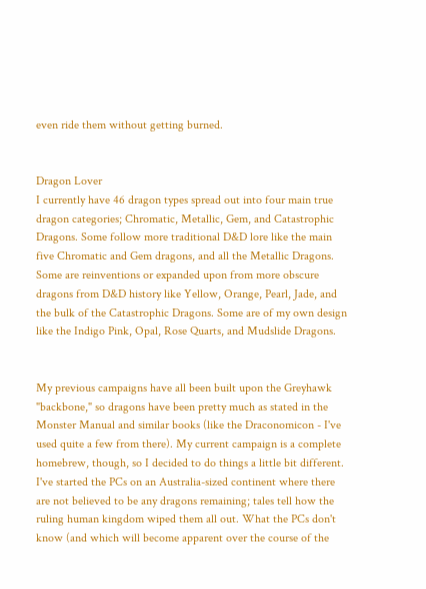even ride them without getting burned.


Dragon Lover
I currently have 46 dragon types spread out into four main true dragon categories; Chromatic, Metallic, Gem, and Catastrophic Dragons. Some follow more traditional D&D lore like the main five Chromatic and Gem dragons, and all the Metallic Dragons. Some are reinventions or expanded upon from more obscure dragons from D&D history like Yellow, Orange, Pearl, Jade, and the bulk of the Catastrophic Dragons. Some are of my own design like the Indigo Pink, Opal, Rose Quarts, and Mudslide Dragons.


My previous campaigns have all been built upon the Greyhawk "backbone," so dragons have been pretty much as stated in the Monster Manual and similar books (like the Draconomicon - I've used quite a few from there). My current campaign is a complete homebrew, though, so I decided to do things a little bit different. I've started the PCs on an Australia-sized continent where there are not believed to be any dragons remaining; tales tell how the ruling human kingdom wiped them all out. What the PCs don't know (and which will become apparent over the course of the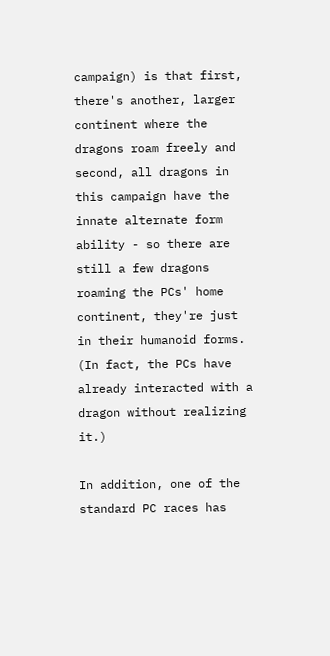campaign) is that first, there's another, larger continent where the dragons roam freely and second, all dragons in this campaign have the innate alternate form ability - so there are still a few dragons roaming the PCs' home continent, they're just in their humanoid forms. (In fact, the PCs have already interacted with a dragon without realizing it.)

In addition, one of the standard PC races has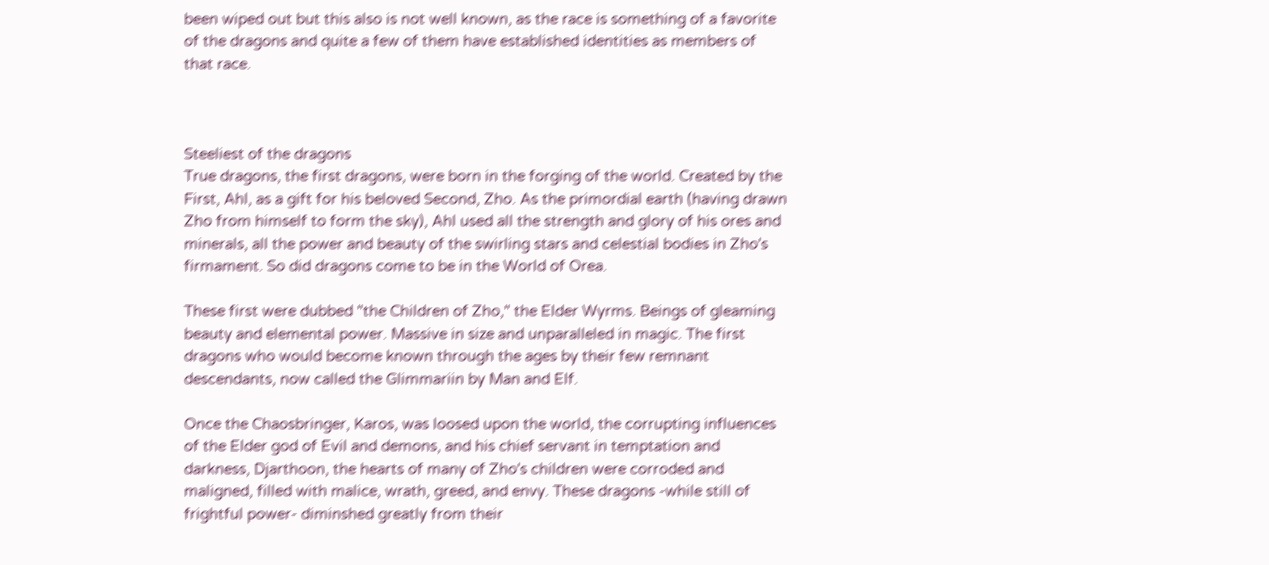been wiped out but this also is not well known, as the race is something of a favorite of the dragons and quite a few of them have established identities as members of that race.



Steeliest of the dragons
True dragons, the first dragons, were born in the forging of the world. Created by the First, Ahl, as a gift for his beloved Second, Zho. As the primordial earth (having drawn Zho from himself to form the sky), Ahl used all the strength and glory of his ores and minerals, all the power and beauty of the swirling stars and celestial bodies in Zho's firmament. So did dragons come to be in the World of Orea.

These first were dubbed "the Children of Zho," the Elder Wyrms. Beings of gleaming beauty and elemental power. Massive in size and unparalleled in magic. The first dragons who would become known through the ages by their few remnant descendants, now called the Glimmariin by Man and Elf.

Once the Chaosbringer, Karos, was loosed upon the world, the corrupting influences of the Elder god of Evil and demons, and his chief servant in temptation and darkness, Djarthoon, the hearts of many of Zho's children were corroded and maligned, filled with malice, wrath, greed, and envy. These dragons -while still of frightful power- diminshed greatly from their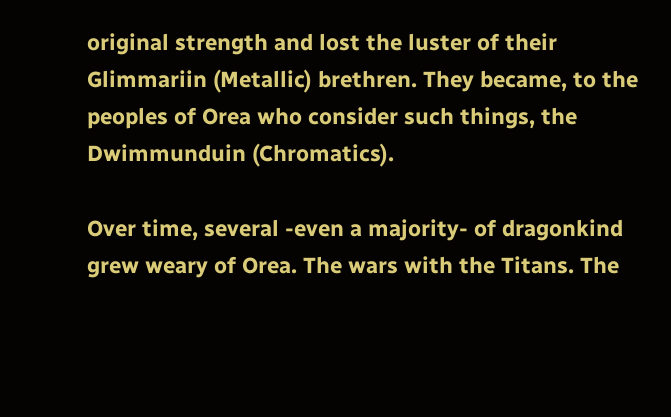original strength and lost the luster of their Glimmariin (Metallic) brethren. They became, to the peoples of Orea who consider such things, the Dwimmunduin (Chromatics).

Over time, several -even a majority- of dragonkind grew weary of Orea. The wars with the Titans. The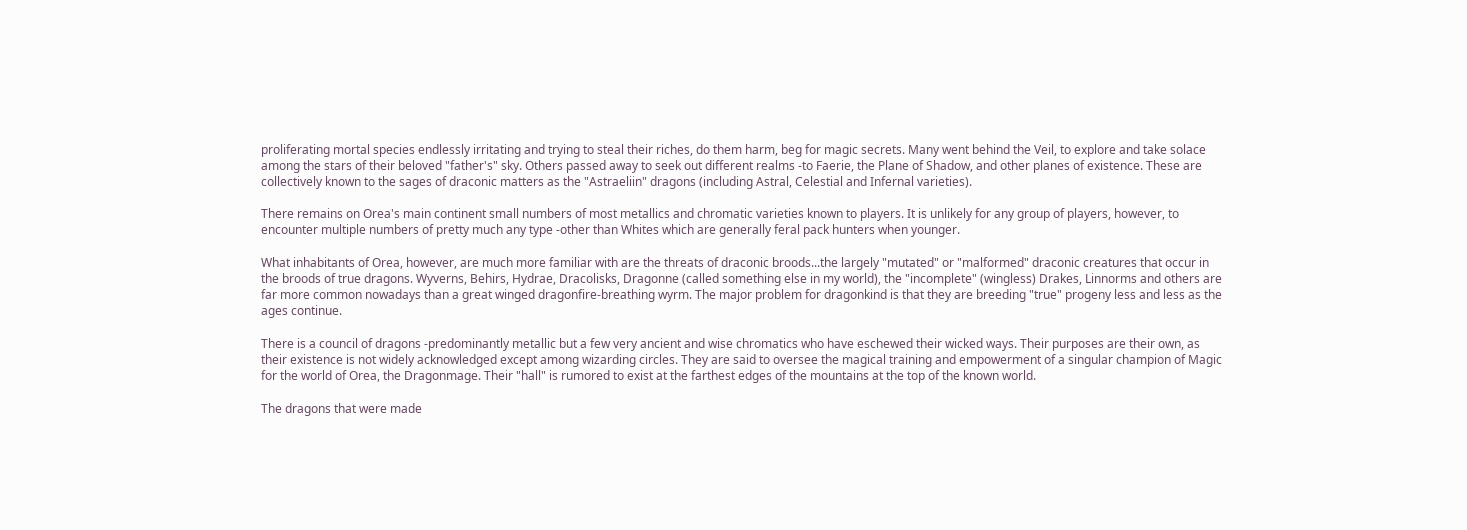proliferating mortal species endlessly irritating and trying to steal their riches, do them harm, beg for magic secrets. Many went behind the Veil, to explore and take solace among the stars of their beloved "father's" sky. Others passed away to seek out different realms -to Faerie, the Plane of Shadow, and other planes of existence. These are collectively known to the sages of draconic matters as the "Astraeliin" dragons (including Astral, Celestial and Infernal varieties).

There remains on Orea's main continent small numbers of most metallics and chromatic varieties known to players. It is unlikely for any group of players, however, to encounter multiple numbers of pretty much any type -other than Whites which are generally feral pack hunters when younger.

What inhabitants of Orea, however, are much more familiar with are the threats of draconic broods...the largely "mutated" or "malformed" draconic creatures that occur in the broods of true dragons. Wyverns, Behirs, Hydrae, Dracolisks, Dragonne (called something else in my world), the "incomplete" (wingless) Drakes, Linnorms and others are far more common nowadays than a great winged dragonfire-breathing wyrm. The major problem for dragonkind is that they are breeding "true" progeny less and less as the ages continue.

There is a council of dragons -predominantly metallic but a few very ancient and wise chromatics who have eschewed their wicked ways. Their purposes are their own, as their existence is not widely acknowledged except among wizarding circles. They are said to oversee the magical training and empowerment of a singular champion of Magic for the world of Orea, the Dragonmage. Their "hall" is rumored to exist at the farthest edges of the mountains at the top of the known world.

The dragons that were made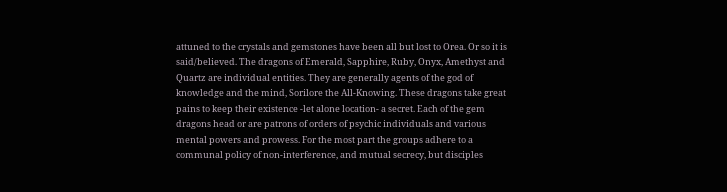attuned to the crystals and gemstones have been all but lost to Orea. Or so it is said/believed. The dragons of Emerald, Sapphire, Ruby, Onyx, Amethyst and Quartz are individual entities. They are generally agents of the god of knowledge and the mind, Sorilore the All-Knowing. These dragons take great pains to keep their existence -let alone location- a secret. Each of the gem dragons head or are patrons of orders of psychic individuals and various mental powers and prowess. For the most part the groups adhere to a communal policy of non-interference, and mutual secrecy, but disciples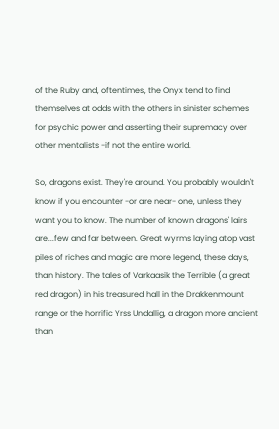of the Ruby and, oftentimes, the Onyx tend to find themselves at odds with the others in sinister schemes for psychic power and asserting their supremacy over other mentalists -if not the entire world.

So, dragons exist. They're around. You probably wouldn't know if you encounter -or are near- one, unless they want you to know. The number of known dragons' lairs are...few and far between. Great wyrms laying atop vast piles of riches and magic are more legend, these days, than history. The tales of Varkaasik the Terrible (a great red dragon) in his treasured hall in the Drakkenmount range or the horrific Yrss Undallig, a dragon more ancient than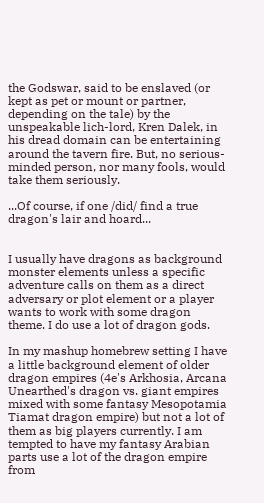the Godswar, said to be enslaved (or kept as pet or mount or partner, depending on the tale) by the unspeakable lich-lord, Kren Dalek, in his dread domain can be entertaining around the tavern fire. But, no serious-minded person, nor many fools, would take them seriously.

...Of course, if one /did/ find a true dragon's lair and hoard...


I usually have dragons as background monster elements unless a specific adventure calls on them as a direct adversary or plot element or a player wants to work with some dragon theme. I do use a lot of dragon gods.

In my mashup homebrew setting I have a little background element of older dragon empires (4e's Arkhosia, Arcana Unearthed's dragon vs. giant empires mixed with some fantasy Mesopotamia Tiamat dragon empire) but not a lot of them as big players currently. I am tempted to have my fantasy Arabian parts use a lot of the dragon empire from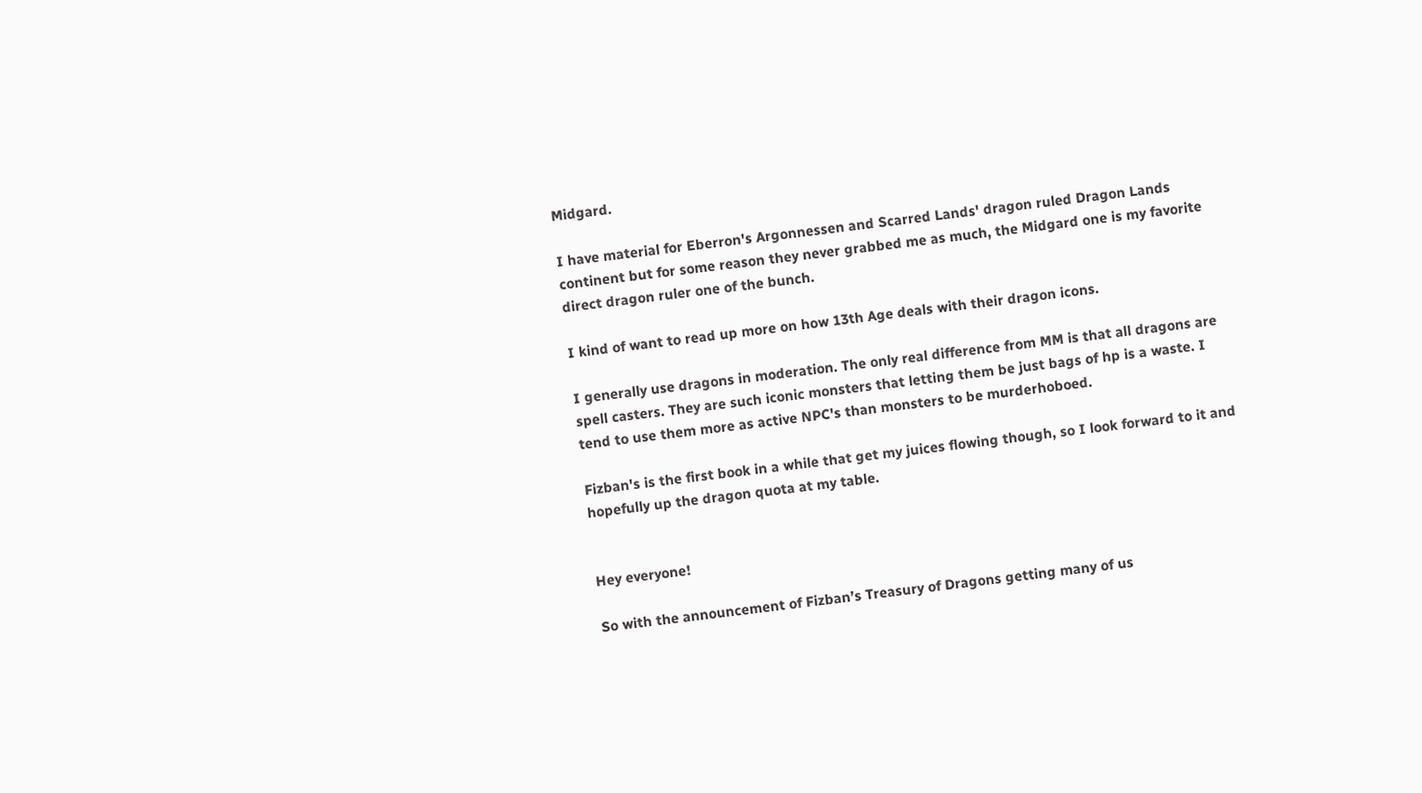Midgard.

I have material for Eberron's Argonnessen and Scarred Lands' dragon ruled Dragon Lands continent but for some reason they never grabbed me as much, the Midgard one is my favorite direct dragon ruler one of the bunch.

I kind of want to read up more on how 13th Age deals with their dragon icons.

I generally use dragons in moderation. The only real difference from MM is that all dragons are spell casters. They are such iconic monsters that letting them be just bags of hp is a waste. I tend to use them more as active NPC's than monsters to be murderhoboed.

Fizban's is the first book in a while that get my juices flowing though, so I look forward to it and hopefully up the dragon quota at my table.


Hey everyone!

So with the announcement of Fizban’s Treasury of Dragons getting many of us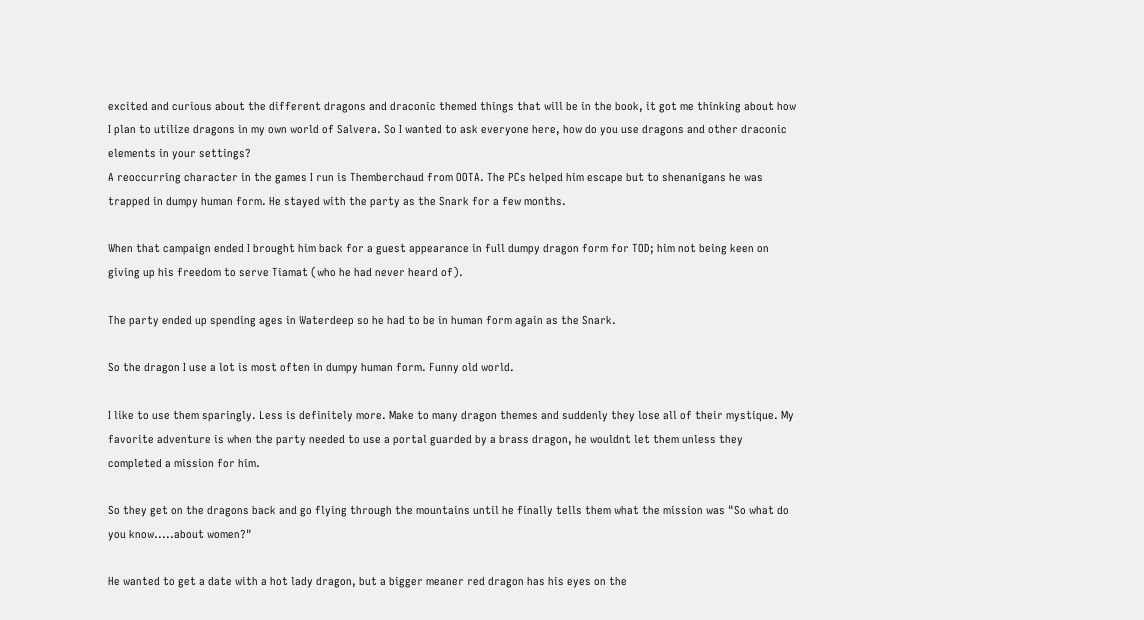excited and curious about the different dragons and draconic themed things that will be in the book, it got me thinking about how I plan to utilize dragons in my own world of Salvera. So I wanted to ask everyone here, how do you use dragons and other draconic elements in your settings?
A reoccurring character in the games I run is Themberchaud from OOTA. The PCs helped him escape but to shenanigans he was trapped in dumpy human form. He stayed with the party as the Snark for a few months.

When that campaign ended I brought him back for a guest appearance in full dumpy dragon form for TOD; him not being keen on giving up his freedom to serve Tiamat (who he had never heard of).

The party ended up spending ages in Waterdeep so he had to be in human form again as the Snark.

So the dragon I use a lot is most often in dumpy human form. Funny old world.

I like to use them sparingly. Less is definitely more. Make to many dragon themes and suddenly they lose all of their mystique. My favorite adventure is when the party needed to use a portal guarded by a brass dragon, he wouldnt let them unless they completed a mission for him.

So they get on the dragons back and go flying through the mountains until he finally tells them what the mission was "So what do you know.....about women?"

He wanted to get a date with a hot lady dragon, but a bigger meaner red dragon has his eyes on the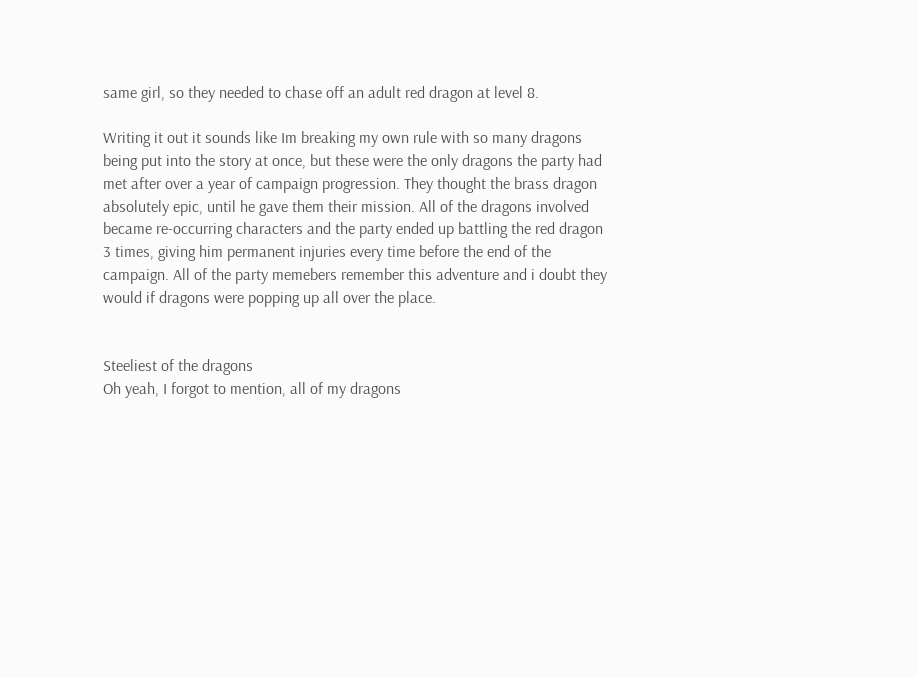same girl, so they needed to chase off an adult red dragon at level 8.

Writing it out it sounds like Im breaking my own rule with so many dragons being put into the story at once, but these were the only dragons the party had met after over a year of campaign progression. They thought the brass dragon absolutely epic, until he gave them their mission. All of the dragons involved became re-occurring characters and the party ended up battling the red dragon 3 times, giving him permanent injuries every time before the end of the campaign. All of the party memebers remember this adventure and i doubt they would if dragons were popping up all over the place.


Steeliest of the dragons
Oh yeah, I forgot to mention, all of my dragons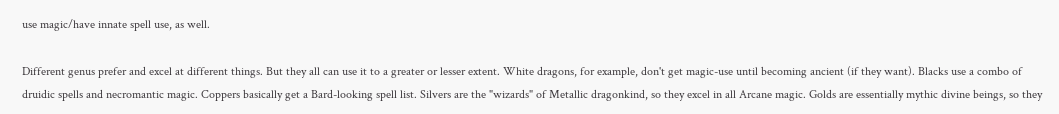use magic/have innate spell use, as well.

Different genus prefer and excel at different things. But they all can use it to a greater or lesser extent. White dragons, for example, don't get magic-use until becoming ancient (if they want). Blacks use a combo of druidic spells and necromantic magic. Coppers basically get a Bard-looking spell list. Silvers are the "wizards" of Metallic dragonkind, so they excel in all Arcane magic. Golds are essentially mythic divine beings, so they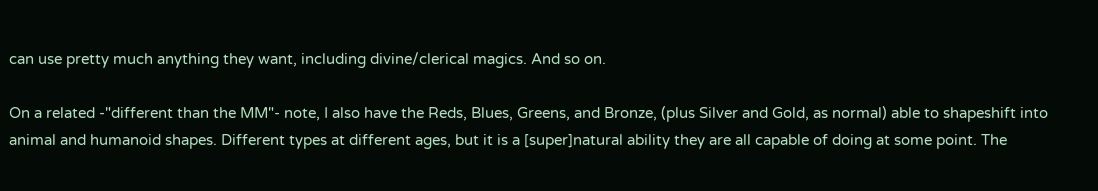can use pretty much anything they want, including divine/clerical magics. And so on.

On a related -"different than the MM"- note, I also have the Reds, Blues, Greens, and Bronze, (plus Silver and Gold, as normal) able to shapeshift into animal and humanoid shapes. Different types at different ages, but it is a [super]natural ability they are all capable of doing at some point. The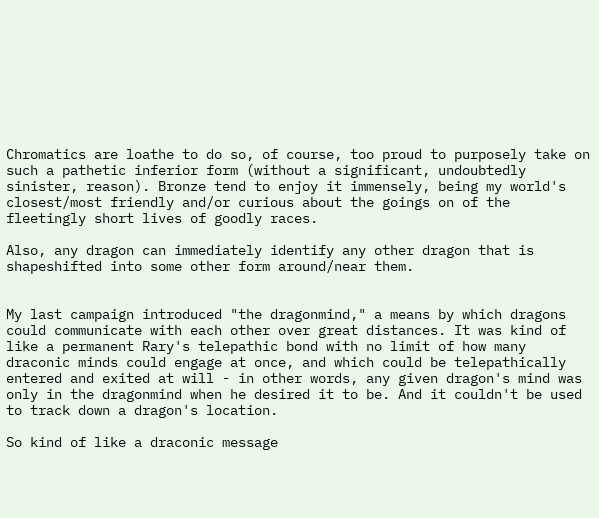Chromatics are loathe to do so, of course, too proud to purposely take on such a pathetic inferior form (without a significant, undoubtedly sinister, reason). Bronze tend to enjoy it immensely, being my world's closest/most friendly and/or curious about the goings on of the fleetingly short lives of goodly races.

Also, any dragon can immediately identify any other dragon that is shapeshifted into some other form around/near them.


My last campaign introduced "the dragonmind," a means by which dragons could communicate with each other over great distances. It was kind of like a permanent Rary's telepathic bond with no limit of how many draconic minds could engage at once, and which could be telepathically entered and exited at will - in other words, any given dragon's mind was only in the dragonmind when he desired it to be. And it couldn't be used to track down a dragon's location.

So kind of like a draconic message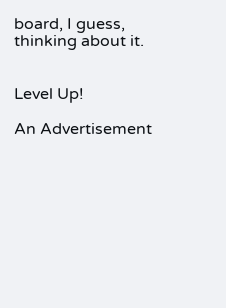board, I guess, thinking about it.


Level Up!

An Advertisement